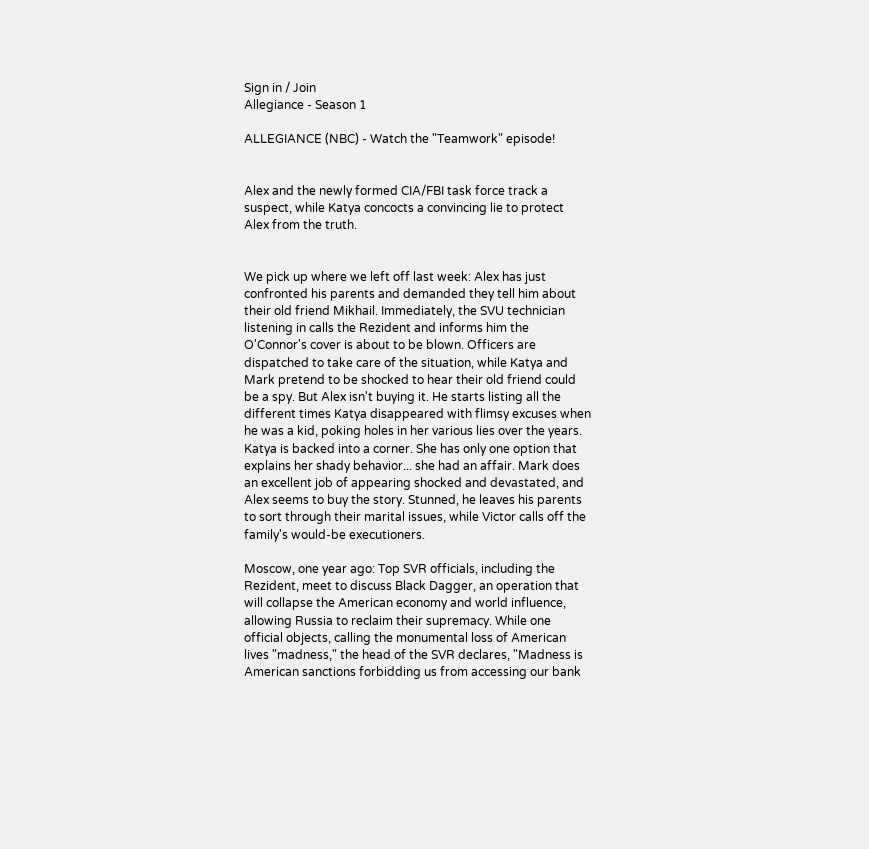Sign in / Join
Allegiance - Season 1

ALLEGIANCE (NBC) - Watch the "Teamwork" episode!


Alex and the newly formed CIA/FBI task force track a suspect, while Katya concocts a convincing lie to protect Alex from the truth.


We pick up where we left off last week: Alex has just confronted his parents and demanded they tell him about their old friend Mikhail. Immediately, the SVU technician listening in calls the Rezident and informs him the O'Connor's cover is about to be blown. Officers are dispatched to take care of the situation, while Katya and Mark pretend to be shocked to hear their old friend could be a spy. But Alex isn't buying it. He starts listing all the different times Katya disappeared with flimsy excuses when he was a kid, poking holes in her various lies over the years. Katya is backed into a corner. She has only one option that explains her shady behavior... she had an affair. Mark does an excellent job of appearing shocked and devastated, and Alex seems to buy the story. Stunned, he leaves his parents to sort through their marital issues, while Victor calls off the family's would-be executioners.

Moscow, one year ago: Top SVR officials, including the Rezident, meet to discuss Black Dagger, an operation that will collapse the American economy and world influence, allowing Russia to reclaim their supremacy. While one official objects, calling the monumental loss of American lives "madness," the head of the SVR declares, "Madness is American sanctions forbidding us from accessing our bank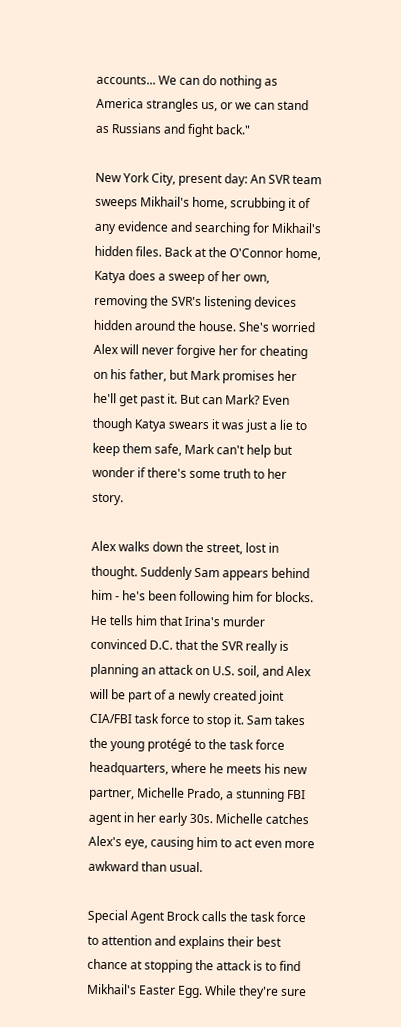accounts... We can do nothing as America strangles us, or we can stand as Russians and fight back."

New York City, present day: An SVR team sweeps Mikhail's home, scrubbing it of any evidence and searching for Mikhail's hidden files. Back at the O'Connor home, Katya does a sweep of her own, removing the SVR's listening devices hidden around the house. She's worried Alex will never forgive her for cheating on his father, but Mark promises her he'll get past it. But can Mark? Even though Katya swears it was just a lie to keep them safe, Mark can't help but wonder if there's some truth to her story.

Alex walks down the street, lost in thought. Suddenly Sam appears behind him - he's been following him for blocks. He tells him that Irina's murder convinced D.C. that the SVR really is planning an attack on U.S. soil, and Alex will be part of a newly created joint CIA/FBI task force to stop it. Sam takes the young protégé to the task force headquarters, where he meets his new partner, Michelle Prado, a stunning FBI agent in her early 30s. Michelle catches Alex's eye, causing him to act even more awkward than usual.

Special Agent Brock calls the task force to attention and explains their best chance at stopping the attack is to find Mikhail's Easter Egg. While they're sure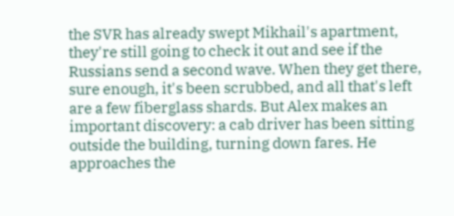the SVR has already swept Mikhail's apartment, they're still going to check it out and see if the Russians send a second wave. When they get there, sure enough, it's been scrubbed, and all that's left are a few fiberglass shards. But Alex makes an important discovery: a cab driver has been sitting outside the building, turning down fares. He approaches the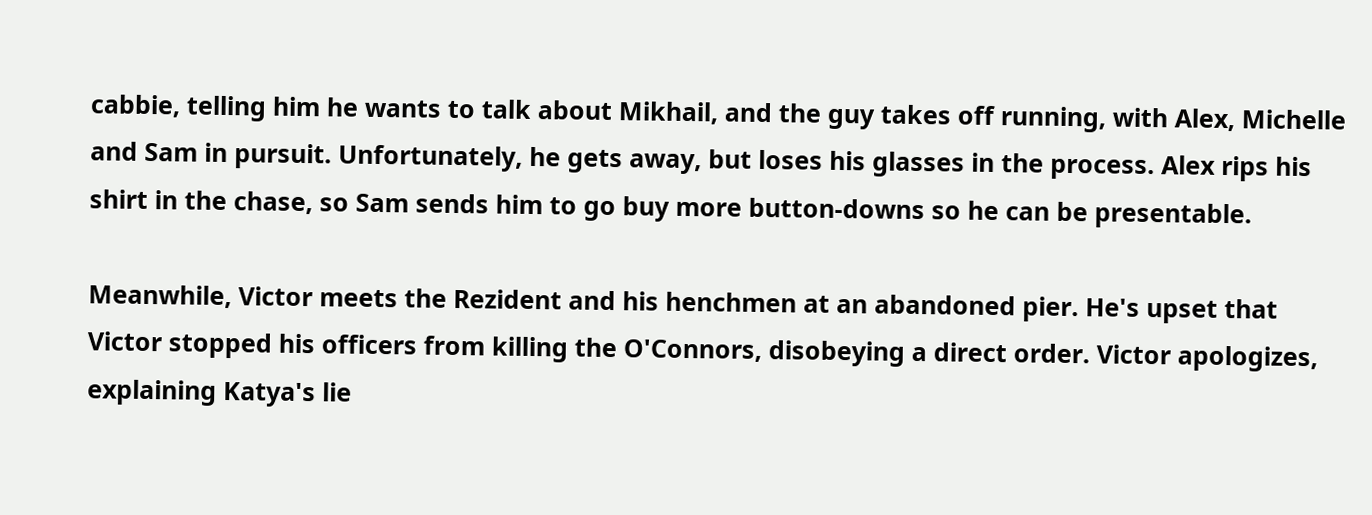cabbie, telling him he wants to talk about Mikhail, and the guy takes off running, with Alex, Michelle and Sam in pursuit. Unfortunately, he gets away, but loses his glasses in the process. Alex rips his shirt in the chase, so Sam sends him to go buy more button-downs so he can be presentable.

Meanwhile, Victor meets the Rezident and his henchmen at an abandoned pier. He's upset that Victor stopped his officers from killing the O'Connors, disobeying a direct order. Victor apologizes, explaining Katya's lie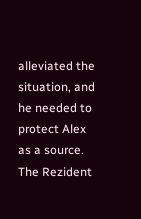alleviated the situation, and he needed to protect Alex as a source. The Rezident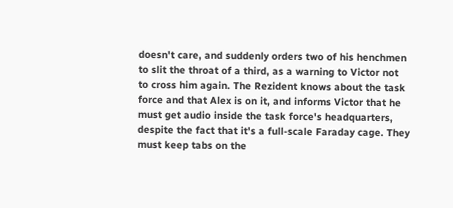doesn't care, and suddenly orders two of his henchmen to slit the throat of a third, as a warning to Victor not to cross him again. The Rezident knows about the task force and that Alex is on it, and informs Victor that he must get audio inside the task force's headquarters, despite the fact that it's a full-scale Faraday cage. They must keep tabs on the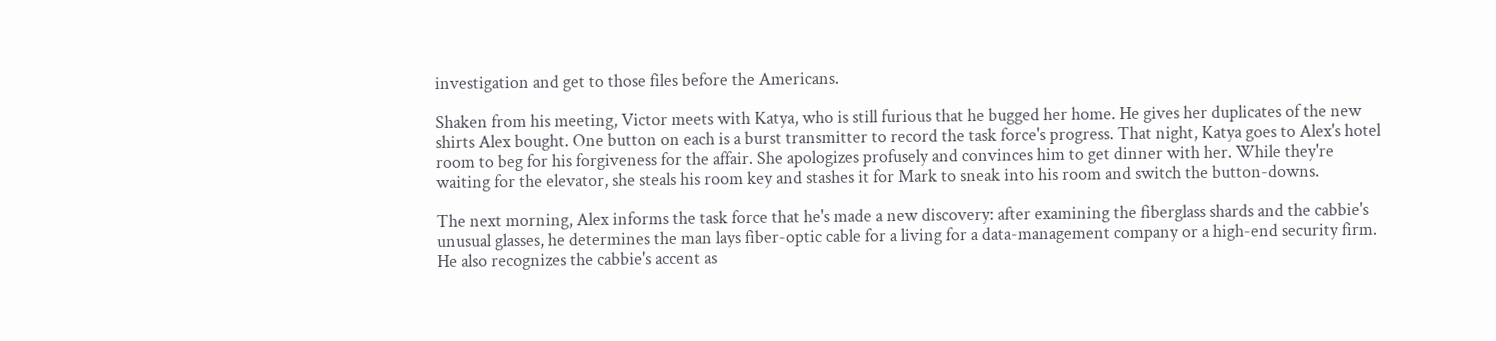investigation and get to those files before the Americans.

Shaken from his meeting, Victor meets with Katya, who is still furious that he bugged her home. He gives her duplicates of the new shirts Alex bought. One button on each is a burst transmitter to record the task force's progress. That night, Katya goes to Alex's hotel room to beg for his forgiveness for the affair. She apologizes profusely and convinces him to get dinner with her. While they're waiting for the elevator, she steals his room key and stashes it for Mark to sneak into his room and switch the button-downs.

The next morning, Alex informs the task force that he's made a new discovery: after examining the fiberglass shards and the cabbie's unusual glasses, he determines the man lays fiber-optic cable for a living for a data-management company or a high-end security firm. He also recognizes the cabbie's accent as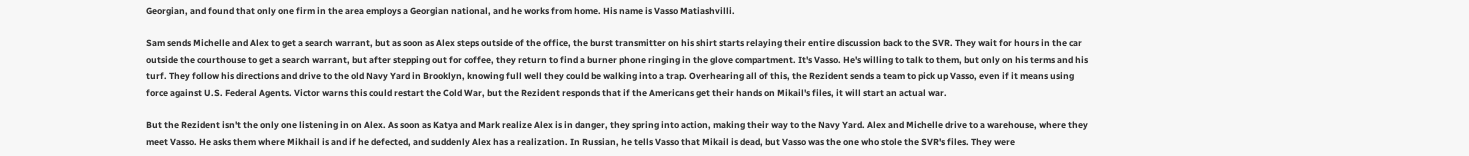Georgian, and found that only one firm in the area employs a Georgian national, and he works from home. His name is Vasso Matiashvilli.

Sam sends Michelle and Alex to get a search warrant, but as soon as Alex steps outside of the office, the burst transmitter on his shirt starts relaying their entire discussion back to the SVR. They wait for hours in the car outside the courthouse to get a search warrant, but after stepping out for coffee, they return to find a burner phone ringing in the glove compartment. It's Vasso. He's willing to talk to them, but only on his terms and his turf. They follow his directions and drive to the old Navy Yard in Brooklyn, knowing full well they could be walking into a trap. Overhearing all of this, the Rezident sends a team to pick up Vasso, even if it means using force against U.S. Federal Agents. Victor warns this could restart the Cold War, but the Rezident responds that if the Americans get their hands on Mikail's files, it will start an actual war.

But the Rezident isn't the only one listening in on Alex. As soon as Katya and Mark realize Alex is in danger, they spring into action, making their way to the Navy Yard. Alex and Michelle drive to a warehouse, where they meet Vasso. He asks them where Mikhail is and if he defected, and suddenly Alex has a realization. In Russian, he tells Vasso that Mikail is dead, but Vasso was the one who stole the SVR's files. They were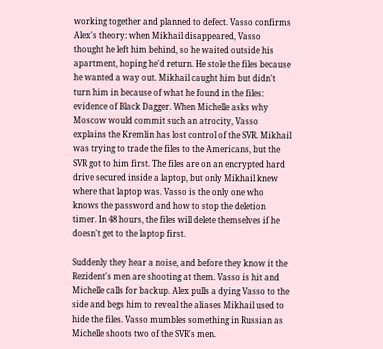working together and planned to defect. Vasso confirms Alex's theory: when Mikhail disappeared, Vasso thought he left him behind, so he waited outside his apartment, hoping he'd return. He stole the files because he wanted a way out. Mikhail caught him but didn't turn him in because of what he found in the files: evidence of Black Dagger. When Michelle asks why Moscow would commit such an atrocity, Vasso explains the Kremlin has lost control of the SVR. Mikhail was trying to trade the files to the Americans, but the SVR got to him first. The files are on an encrypted hard drive secured inside a laptop, but only Mikhail knew where that laptop was. Vasso is the only one who knows the password and how to stop the deletion timer. In 48 hours, the files will delete themselves if he doesn't get to the laptop first.

Suddenly they hear a noise, and before they know it the Rezident's men are shooting at them. Vasso is hit and Michelle calls for backup. Alex pulls a dying Vasso to the side and begs him to reveal the aliases Mikhail used to hide the files. Vasso mumbles something in Russian as Michelle shoots two of the SVR's men.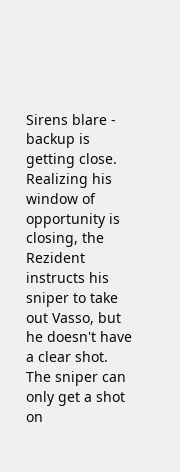Sirens blare - backup is getting close. Realizing his window of opportunity is closing, the Rezident instructs his sniper to take out Vasso, but he doesn't have a clear shot. The sniper can only get a shot on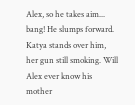Alex, so he takes aim... bang! He slumps forward. Katya stands over him, her gun still smoking. Will Alex ever know his mother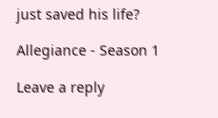just saved his life?

Allegiance - Season 1

Leave a reply